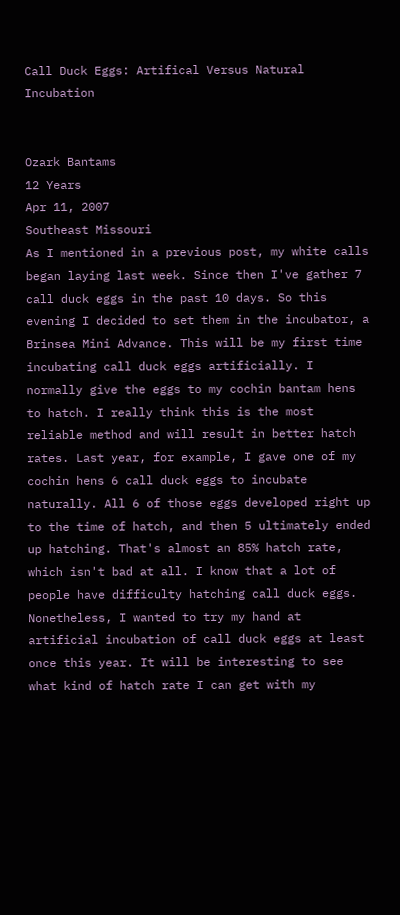Call Duck Eggs: Artifical Versus Natural Incubation


Ozark Bantams
12 Years
Apr 11, 2007
Southeast Missouri
As I mentioned in a previous post, my white calls began laying last week. Since then I've gather 7 call duck eggs in the past 10 days. So this evening I decided to set them in the incubator, a Brinsea Mini Advance. This will be my first time incubating call duck eggs artificially. I normally give the eggs to my cochin bantam hens to hatch. I really think this is the most reliable method and will result in better hatch rates. Last year, for example, I gave one of my cochin hens 6 call duck eggs to incubate naturally. All 6 of those eggs developed right up to the time of hatch, and then 5 ultimately ended up hatching. That's almost an 85% hatch rate, which isn't bad at all. I know that a lot of people have difficulty hatching call duck eggs. Nonetheless, I wanted to try my hand at artificial incubation of call duck eggs at least once this year. It will be interesting to see what kind of hatch rate I can get with my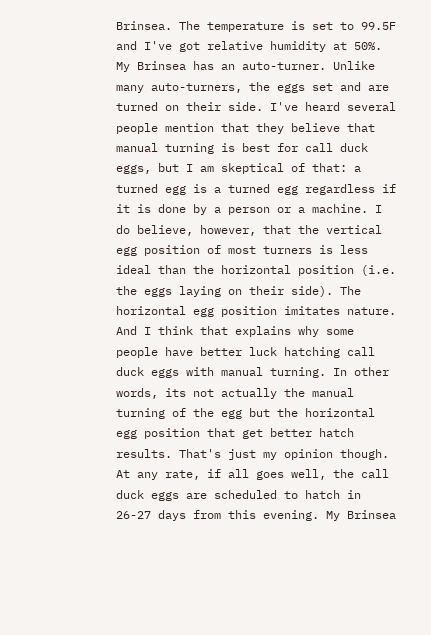Brinsea. The temperature is set to 99.5F and I've got relative humidity at 50%. My Brinsea has an auto-turner. Unlike many auto-turners, the eggs set and are turned on their side. I've heard several people mention that they believe that manual turning is best for call duck eggs, but I am skeptical of that: a turned egg is a turned egg regardless if it is done by a person or a machine. I do believe, however, that the vertical egg position of most turners is less ideal than the horizontal position (i.e. the eggs laying on their side). The horizontal egg position imitates nature. And I think that explains why some people have better luck hatching call duck eggs with manual turning. In other words, its not actually the manual turning of the egg but the horizontal egg position that get better hatch results. That's just my opinion though. At any rate, if all goes well, the call duck eggs are scheduled to hatch in 26-27 days from this evening. My Brinsea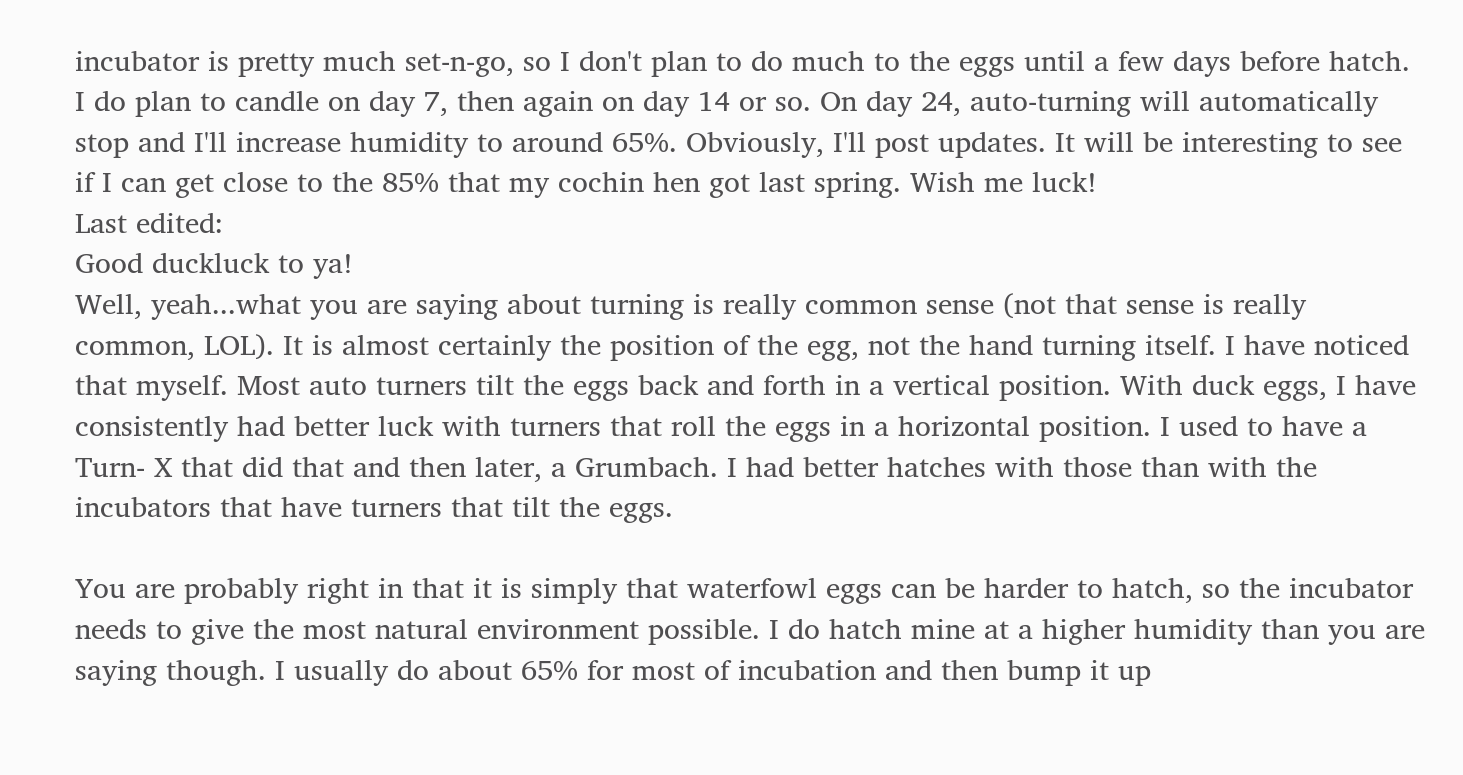incubator is pretty much set-n-go, so I don't plan to do much to the eggs until a few days before hatch. I do plan to candle on day 7, then again on day 14 or so. On day 24, auto-turning will automatically stop and I'll increase humidity to around 65%. Obviously, I'll post updates. It will be interesting to see if I can get close to the 85% that my cochin hen got last spring. Wish me luck!
Last edited:
Good duckluck to ya!
Well, yeah...what you are saying about turning is really common sense (not that sense is really common, LOL). It is almost certainly the position of the egg, not the hand turning itself. I have noticed that myself. Most auto turners tilt the eggs back and forth in a vertical position. With duck eggs, I have consistently had better luck with turners that roll the eggs in a horizontal position. I used to have a Turn- X that did that and then later, a Grumbach. I had better hatches with those than with the incubators that have turners that tilt the eggs.

You are probably right in that it is simply that waterfowl eggs can be harder to hatch, so the incubator needs to give the most natural environment possible. I do hatch mine at a higher humidity than you are saying though. I usually do about 65% for most of incubation and then bump it up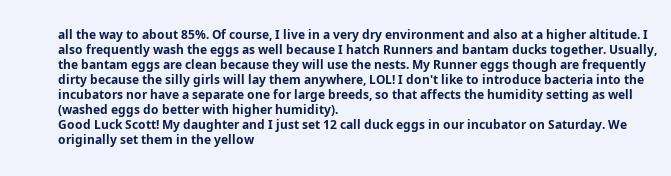all the way to about 85%. Of course, I live in a very dry environment and also at a higher altitude. I also frequently wash the eggs as well because I hatch Runners and bantam ducks together. Usually, the bantam eggs are clean because they will use the nests. My Runner eggs though are frequently dirty because the silly girls will lay them anywhere, LOL! I don't like to introduce bacteria into the incubators nor have a separate one for large breeds, so that affects the humidity setting as well (washed eggs do better with higher humidity).
Good Luck Scott! My daughter and I just set 12 call duck eggs in our incubator on Saturday. We originally set them in the yellow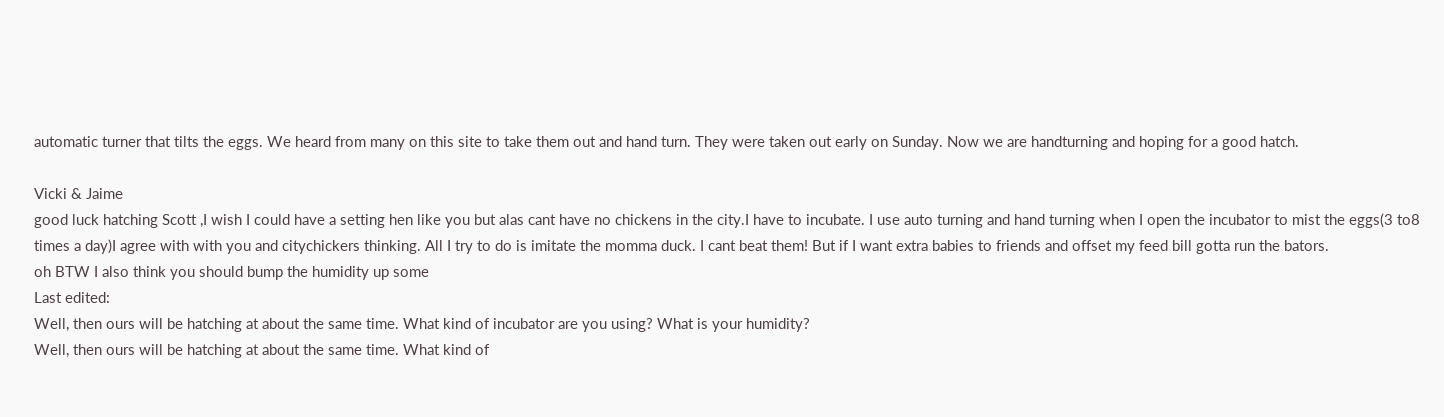automatic turner that tilts the eggs. We heard from many on this site to take them out and hand turn. They were taken out early on Sunday. Now we are handturning and hoping for a good hatch.

Vicki & Jaime
good luck hatching Scott ,I wish I could have a setting hen like you but alas cant have no chickens in the city.I have to incubate. I use auto turning and hand turning when I open the incubator to mist the eggs(3 to8 times a day)I agree with with you and citychickers thinking. All I try to do is imitate the momma duck. I cant beat them! But if I want extra babies to friends and offset my feed bill gotta run the bators.
oh BTW I also think you should bump the humidity up some
Last edited:
Well, then ours will be hatching at about the same time. What kind of incubator are you using? What is your humidity?
Well, then ours will be hatching at about the same time. What kind of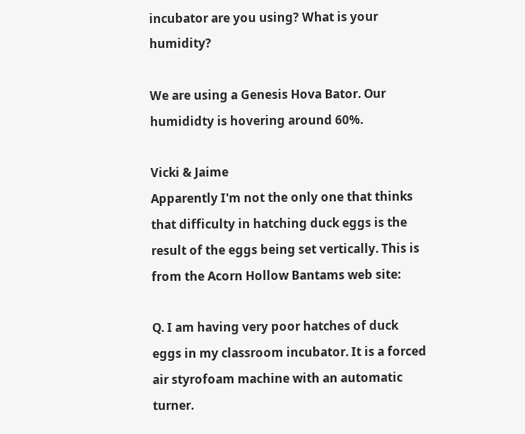incubator are you using? What is your humidity?

We are using a Genesis Hova Bator. Our humididty is hovering around 60%.

Vicki & Jaime
Apparently I'm not the only one that thinks that difficulty in hatching duck eggs is the result of the eggs being set vertically. This is from the Acorn Hollow Bantams web site:

Q. I am having very poor hatches of duck eggs in my classroom incubator. It is a forced air styrofoam machine with an automatic turner.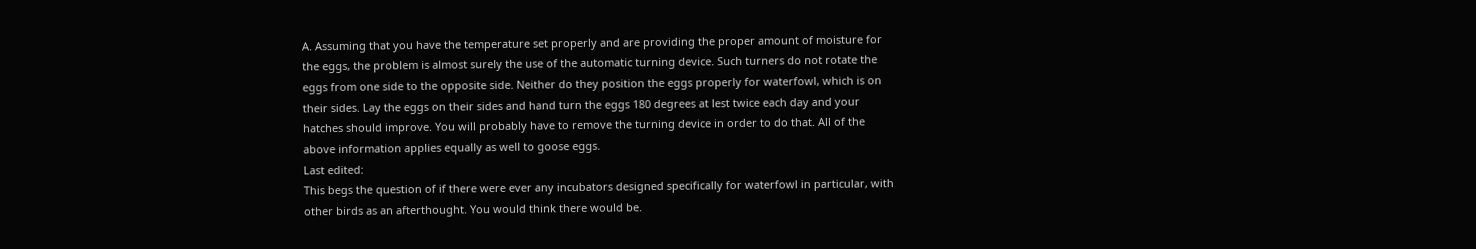A. Assuming that you have the temperature set properly and are providing the proper amount of moisture for the eggs, the problem is almost surely the use of the automatic turning device. Such turners do not rotate the eggs from one side to the opposite side. Neither do they position the eggs properly for waterfowl, which is on their sides. Lay the eggs on their sides and hand turn the eggs 180 degrees at lest twice each day and your hatches should improve. You will probably have to remove the turning device in order to do that. All of the above information applies equally as well to goose eggs.
Last edited:
This begs the question of if there were ever any incubators designed specifically for waterfowl in particular, with other birds as an afterthought. You would think there would be.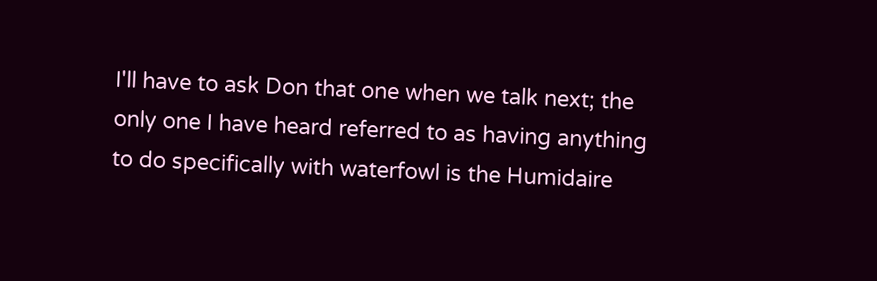I'll have to ask Don that one when we talk next; the only one I have heard referred to as having anything to do specifically with waterfowl is the Humidaire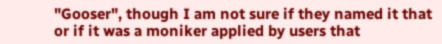"Gooser", though I am not sure if they named it that or if it was a moniker applied by users that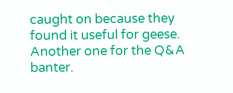caught on because they found it useful for geese. Another one for the Q&A banter.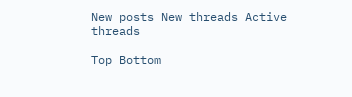New posts New threads Active threads

Top Bottom